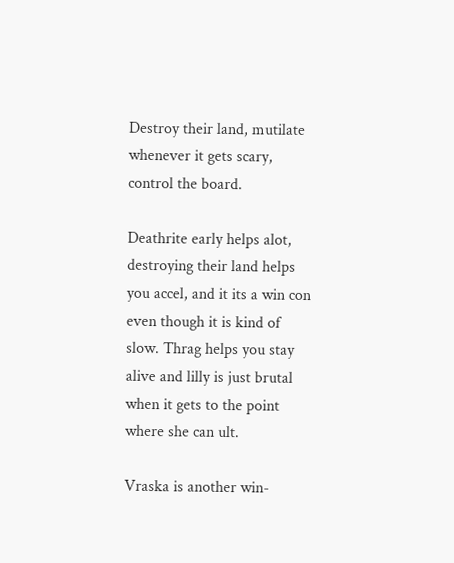Destroy their land, mutilate whenever it gets scary, control the board.

Deathrite early helps alot, destroying their land helps you accel, and it its a win con even though it is kind of slow. Thrag helps you stay alive and lilly is just brutal when it gets to the point where she can ult.

Vraska is another win-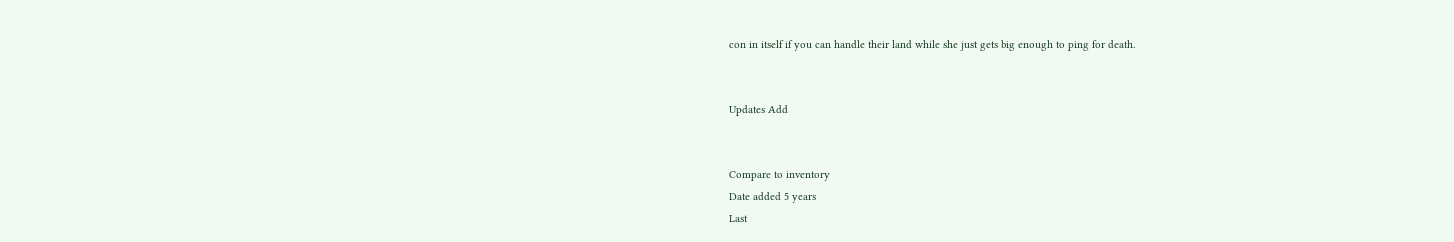con in itself if you can handle their land while she just gets big enough to ping for death.


Updates Add


Compare to inventory
Date added 5 years
Last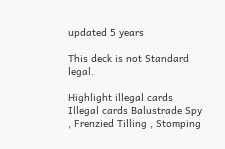updated 5 years

This deck is not Standard legal.

Highlight illegal cards
Illegal cards Balustrade Spy , Frenzied Tilling , Stomping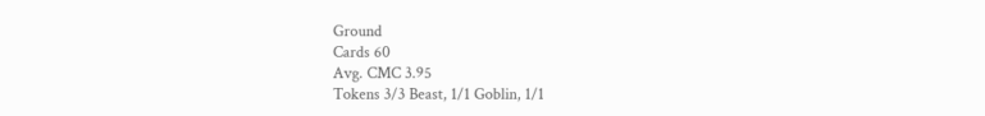Ground
Cards 60
Avg. CMC 3.95
Tokens 3/3 Beast, 1/1 Goblin, 1/1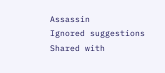Assassin
Ignored suggestions
Shared with